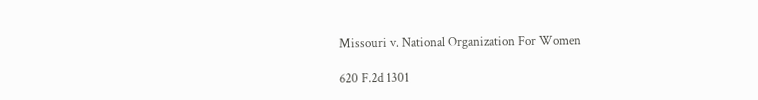Missouri v. National Organization For Women

620 F.2d 1301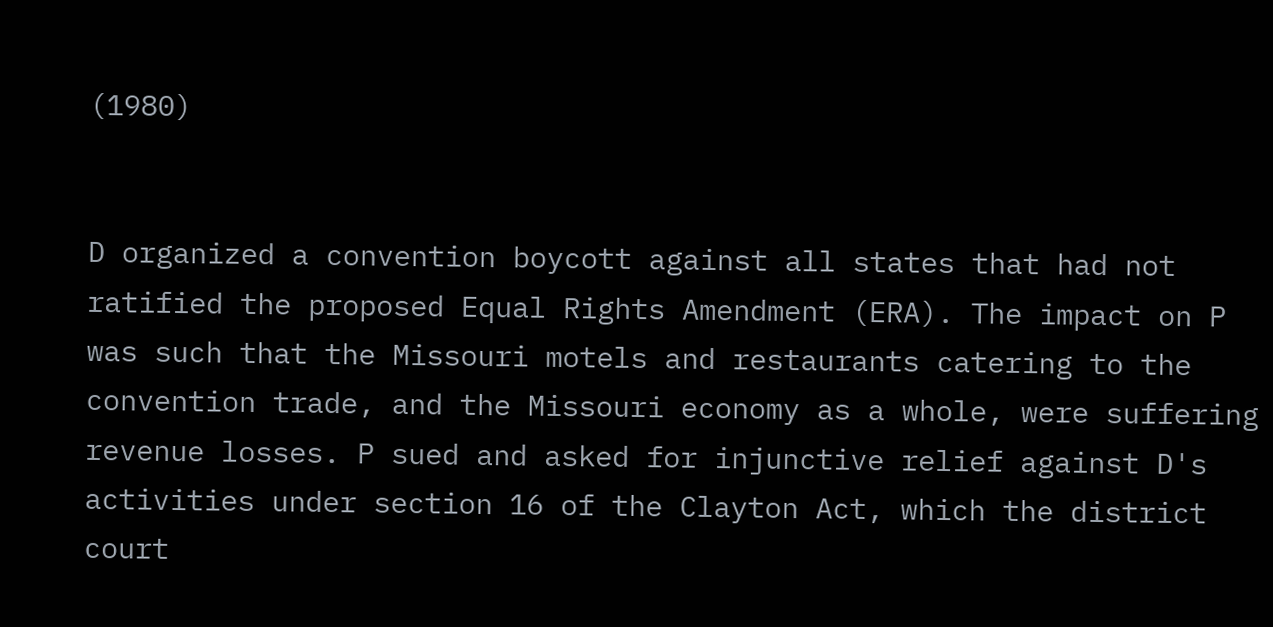(1980)


D organized a convention boycott against all states that had not ratified the proposed Equal Rights Amendment (ERA). The impact on P was such that the Missouri motels and restaurants catering to the convention trade, and the Missouri economy as a whole, were suffering revenue losses. P sued and asked for injunctive relief against D's activities under section 16 of the Clayton Act, which the district court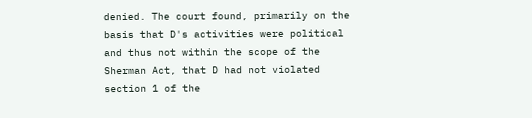denied. The court found, primarily on the basis that D's activities were political and thus not within the scope of the Sherman Act, that D had not violated section 1 of the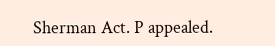Sherman Act. P appealed.